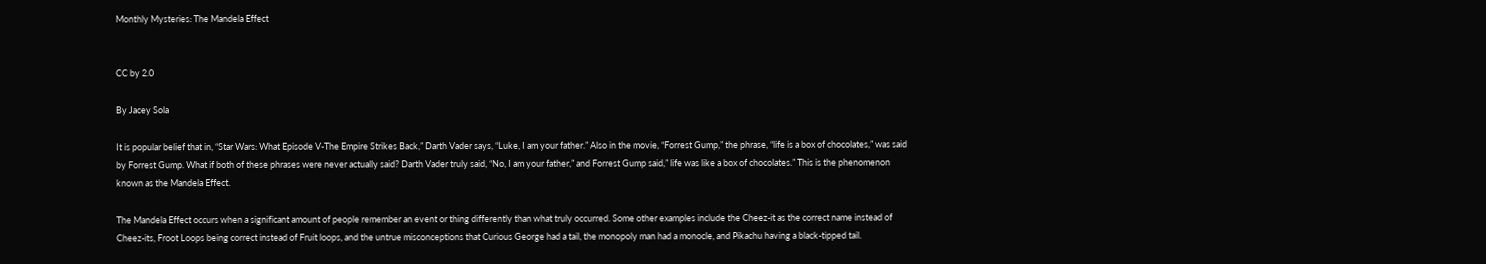Monthly Mysteries: The Mandela Effect


CC by 2.0

By Jacey Sola

It is popular belief that in, “Star Wars: What Episode V-The Empire Strikes Back,” Darth Vader says, “Luke, I am your father.” Also in the movie, “Forrest Gump,” the phrase, “life is a box of chocolates,” was said by Forrest Gump. What if both of these phrases were never actually said? Darth Vader truly said, “No, I am your father,” and Forrest Gump said,” life was like a box of chocolates.” This is the phenomenon known as the Mandela Effect.

The Mandela Effect occurs when a significant amount of people remember an event or thing differently than what truly occurred. Some other examples include the Cheez-it as the correct name instead of Cheez-its, Froot Loops being correct instead of Fruit loops, and the untrue misconceptions that Curious George had a tail, the monopoly man had a monocle, and Pikachu having a black-tipped tail.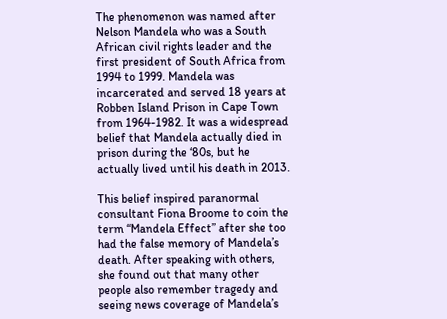The phenomenon was named after Nelson Mandela who was a South African civil rights leader and the first president of South Africa from 1994 to 1999. Mandela was incarcerated and served 18 years at Robben Island Prison in Cape Town from 1964-1982. It was a widespread belief that Mandela actually died in prison during the ‘80s, but he actually lived until his death in 2013.

This belief inspired paranormal consultant Fiona Broome to coin the term “Mandela Effect” after she too had the false memory of Mandela’s death. After speaking with others, she found out that many other people also remember tragedy and seeing news coverage of Mandela’s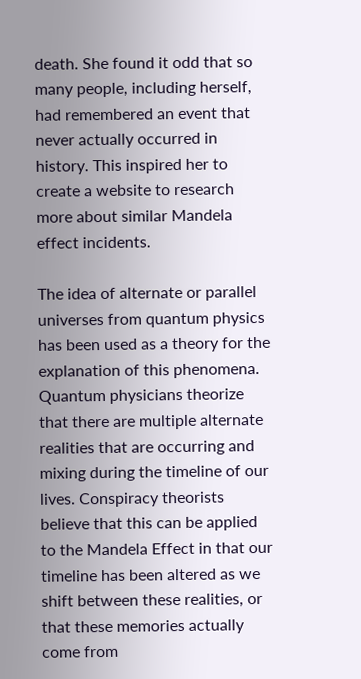death. She found it odd that so many people, including herself, had remembered an event that never actually occurred in history. This inspired her to create a website to research more about similar Mandela effect incidents.

The idea of alternate or parallel universes from quantum physics has been used as a theory for the explanation of this phenomena. Quantum physicians theorize that there are multiple alternate realities that are occurring and mixing during the timeline of our lives. Conspiracy theorists believe that this can be applied to the Mandela Effect in that our timeline has been altered as we shift between these realities, or that these memories actually come from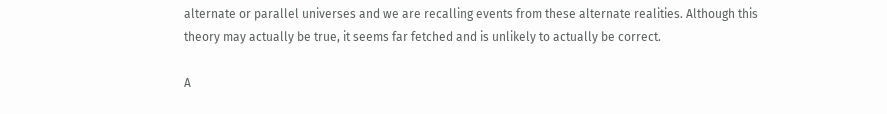alternate or parallel universes and we are recalling events from these alternate realities. Although this theory may actually be true, it seems far fetched and is unlikely to actually be correct.

A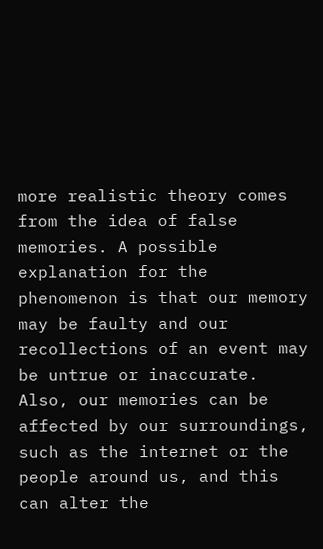more realistic theory comes from the idea of false memories. A possible explanation for the phenomenon is that our memory may be faulty and our recollections of an event may be untrue or inaccurate. Also, our memories can be affected by our surroundings, such as the internet or the people around us, and this can alter the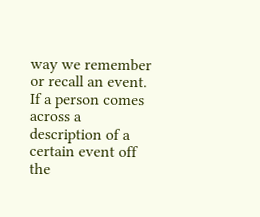way we remember or recall an event. If a person comes across a description of a certain event off the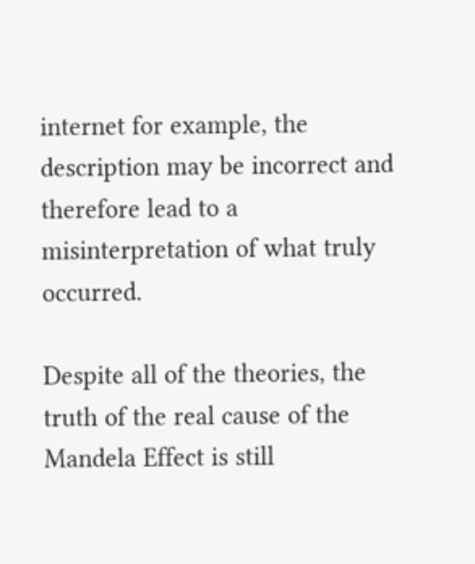internet for example, the description may be incorrect and therefore lead to a misinterpretation of what truly occurred.

Despite all of the theories, the truth of the real cause of the Mandela Effect is still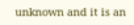unknown and it is an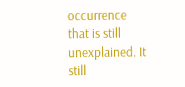occurrence that is still unexplained. It still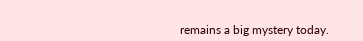remains a big mystery today.